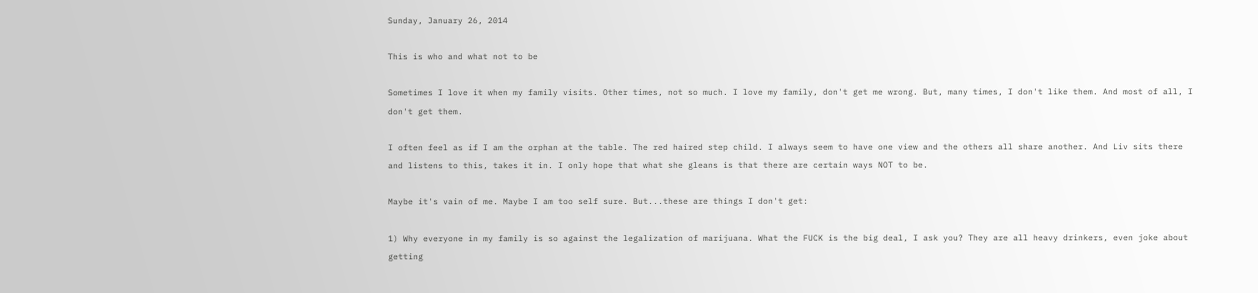Sunday, January 26, 2014

This is who and what not to be

Sometimes I love it when my family visits. Other times, not so much. I love my family, don't get me wrong. But, many times, I don't like them. And most of all, I don't get them.

I often feel as if I am the orphan at the table. The red haired step child. I always seem to have one view and the others all share another. And Liv sits there and listens to this, takes it in. I only hope that what she gleans is that there are certain ways NOT to be.

Maybe it's vain of me. Maybe I am too self sure. But...these are things I don't get:

1) Why everyone in my family is so against the legalization of marijuana. What the FUCK is the big deal, I ask you? They are all heavy drinkers, even joke about getting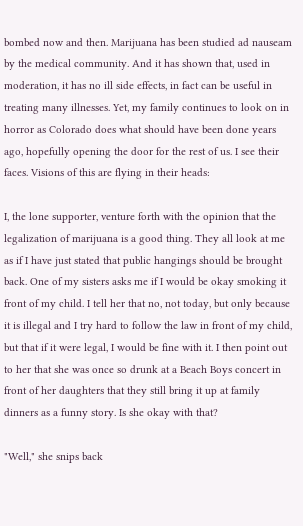bombed now and then. Marijuana has been studied ad nauseam by the medical community. And it has shown that, used in moderation, it has no ill side effects, in fact can be useful in treating many illnesses. Yet, my family continues to look on in horror as Colorado does what should have been done years ago, hopefully opening the door for the rest of us. I see their faces. Visions of this are flying in their heads:

I, the lone supporter, venture forth with the opinion that the legalization of marijuana is a good thing. They all look at me as if I have just stated that public hangings should be brought back. One of my sisters asks me if I would be okay smoking it front of my child. I tell her that no, not today, but only because it is illegal and I try hard to follow the law in front of my child, but that if it were legal, I would be fine with it. I then point out to her that she was once so drunk at a Beach Boys concert in front of her daughters that they still bring it up at family dinners as a funny story. Is she okay with that?

"Well," she snips back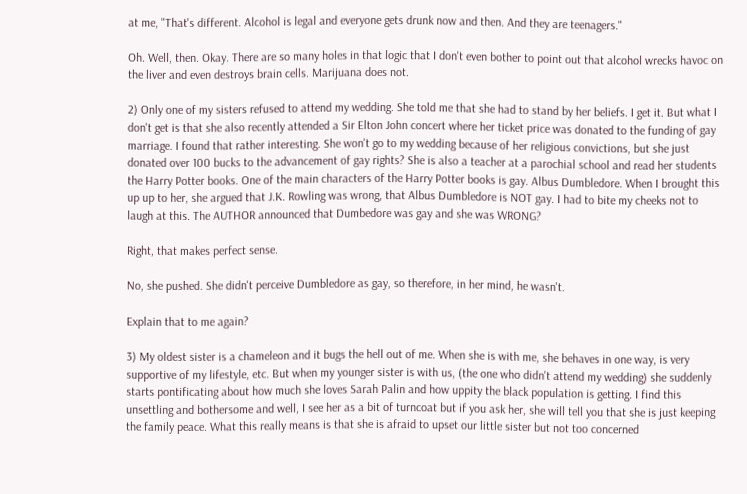at me, "That's different. Alcohol is legal and everyone gets drunk now and then. And they are teenagers."

Oh. Well, then. Okay. There are so many holes in that logic that I don't even bother to point out that alcohol wrecks havoc on the liver and even destroys brain cells. Marijuana does not.

2) Only one of my sisters refused to attend my wedding. She told me that she had to stand by her beliefs. I get it. But what I don't get is that she also recently attended a Sir Elton John concert where her ticket price was donated to the funding of gay marriage. I found that rather interesting. She won't go to my wedding because of her religious convictions, but she just donated over 100 bucks to the advancement of gay rights? She is also a teacher at a parochial school and read her students the Harry Potter books. One of the main characters of the Harry Potter books is gay. Albus Dumbledore. When I brought this up up to her, she argued that J.K. Rowling was wrong, that Albus Dumbledore is NOT gay. I had to bite my cheeks not to laugh at this. The AUTHOR announced that Dumbedore was gay and she was WRONG?

Right, that makes perfect sense.

No, she pushed. She didn't perceive Dumbledore as gay, so therefore, in her mind, he wasn't.

Explain that to me again?

3) My oldest sister is a chameleon and it bugs the hell out of me. When she is with me, she behaves in one way, is very supportive of my lifestyle, etc. But when my younger sister is with us, (the one who didn't attend my wedding) she suddenly starts pontificating about how much she loves Sarah Palin and how uppity the black population is getting. I find this unsettling and bothersome and well, I see her as a bit of turncoat but if you ask her, she will tell you that she is just keeping the family peace. What this really means is that she is afraid to upset our little sister but not too concerned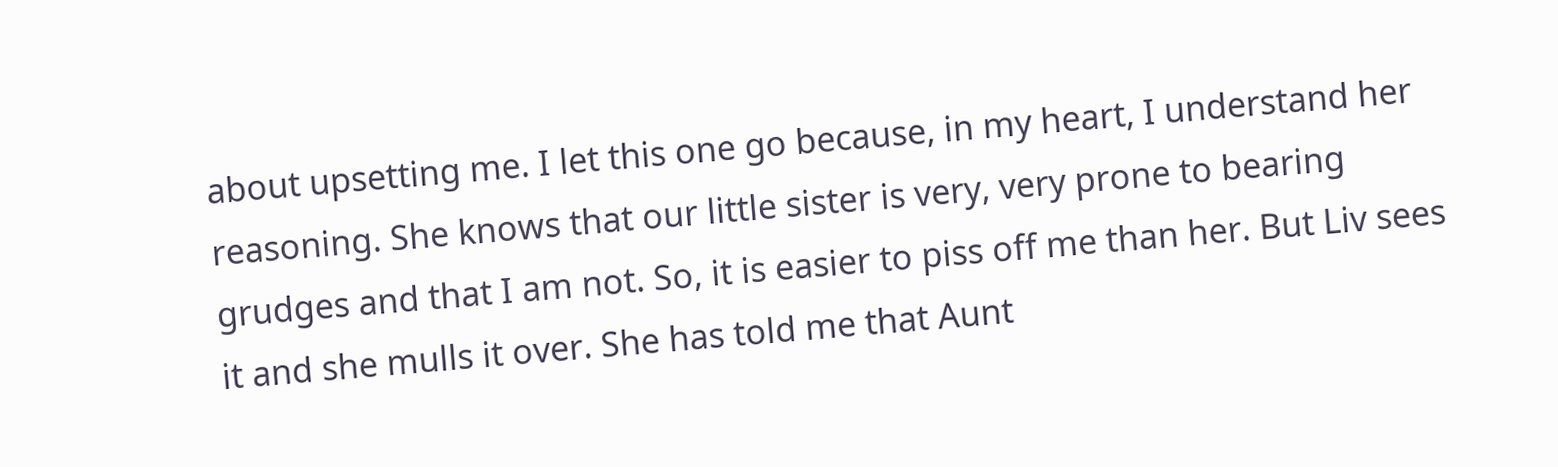about upsetting me. I let this one go because, in my heart, I understand her reasoning. She knows that our little sister is very, very prone to bearing grudges and that I am not. So, it is easier to piss off me than her. But Liv sees it and she mulls it over. She has told me that Aunt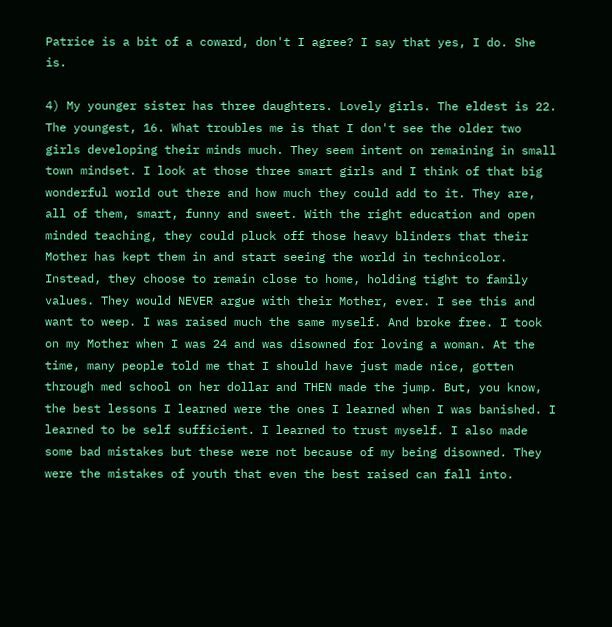Patrice is a bit of a coward, don't I agree? I say that yes, I do. She is.

4) My younger sister has three daughters. Lovely girls. The eldest is 22. The youngest, 16. What troubles me is that I don't see the older two girls developing their minds much. They seem intent on remaining in small town mindset. I look at those three smart girls and I think of that big wonderful world out there and how much they could add to it. They are, all of them, smart, funny and sweet. With the right education and open minded teaching, they could pluck off those heavy blinders that their Mother has kept them in and start seeing the world in technicolor. Instead, they choose to remain close to home, holding tight to family values. They would NEVER argue with their Mother, ever. I see this and want to weep. I was raised much the same myself. And broke free. I took on my Mother when I was 24 and was disowned for loving a woman. At the time, many people told me that I should have just made nice, gotten through med school on her dollar and THEN made the jump. But, you know, the best lessons I learned were the ones I learned when I was banished. I learned to be self sufficient. I learned to trust myself. I also made some bad mistakes but these were not because of my being disowned. They were the mistakes of youth that even the best raised can fall into.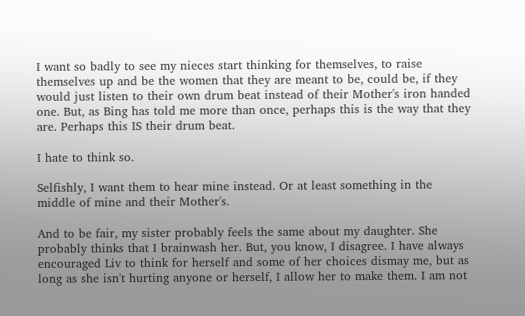I want so badly to see my nieces start thinking for themselves, to raise themselves up and be the women that they are meant to be, could be, if they would just listen to their own drum beat instead of their Mother's iron handed one. But, as Bing has told me more than once, perhaps this is the way that they are. Perhaps this IS their drum beat.

I hate to think so.

Selfishly, I want them to hear mine instead. Or at least something in the middle of mine and their Mother's.

And to be fair, my sister probably feels the same about my daughter. She probably thinks that I brainwash her. But, you know, I disagree. I have always encouraged Liv to think for herself and some of her choices dismay me, but as long as she isn't hurting anyone or herself, I allow her to make them. I am not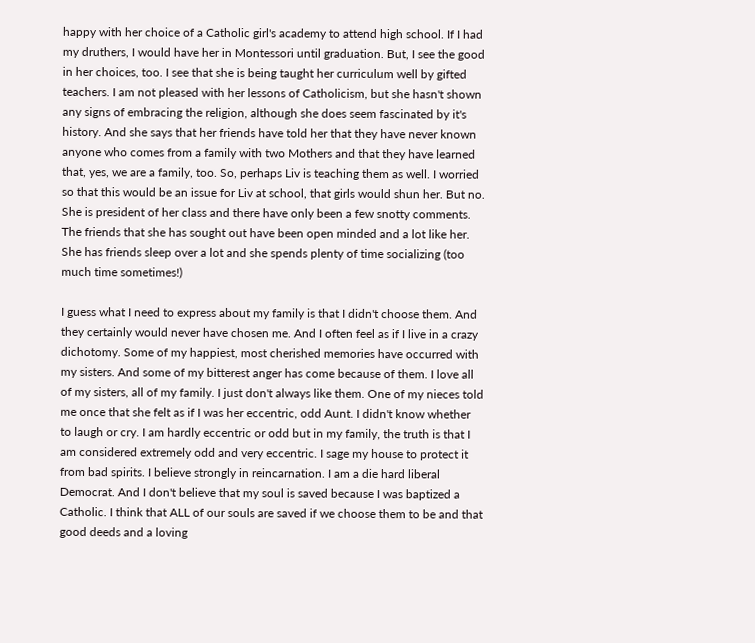happy with her choice of a Catholic girl's academy to attend high school. If I had my druthers, I would have her in Montessori until graduation. But, I see the good in her choices, too. I see that she is being taught her curriculum well by gifted teachers. I am not pleased with her lessons of Catholicism, but she hasn't shown any signs of embracing the religion, although she does seem fascinated by it's history. And she says that her friends have told her that they have never known anyone who comes from a family with two Mothers and that they have learned that, yes, we are a family, too. So, perhaps Liv is teaching them as well. I worried so that this would be an issue for Liv at school, that girls would shun her. But no. She is president of her class and there have only been a few snotty comments. The friends that she has sought out have been open minded and a lot like her. She has friends sleep over a lot and she spends plenty of time socializing (too much time sometimes!)

I guess what I need to express about my family is that I didn't choose them. And they certainly would never have chosen me. And I often feel as if I live in a crazy dichotomy. Some of my happiest, most cherished memories have occurred with my sisters. And some of my bitterest anger has come because of them. I love all of my sisters, all of my family. I just don't always like them. One of my nieces told me once that she felt as if I was her eccentric, odd Aunt. I didn't know whether to laugh or cry. I am hardly eccentric or odd but in my family, the truth is that I am considered extremely odd and very eccentric. I sage my house to protect it from bad spirits. I believe strongly in reincarnation. I am a die hard liberal Democrat. And I don't believe that my soul is saved because I was baptized a Catholic. I think that ALL of our souls are saved if we choose them to be and that good deeds and a loving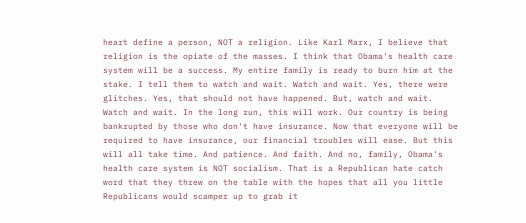heart define a person, NOT a religion. Like Karl Marx, I believe that religion is the opiate of the masses. I think that Obama's health care system will be a success. My entire family is ready to burn him at the stake. I tell them to watch and wait. Watch and wait. Yes, there were glitches. Yes, that should not have happened. But, watch and wait. Watch and wait. In the long run, this will work. Our country is being bankrupted by those who don't have insurance. Now that everyone will be required to have insurance, our financial troubles will ease. But this will all take time. And patience. And faith. And no, family, Obama's health care system is NOT socialism. That is a Republican hate catch word that they threw on the table with the hopes that all you little Republicans would scamper up to grab it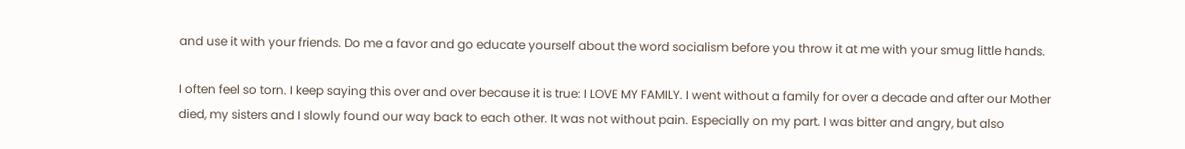and use it with your friends. Do me a favor and go educate yourself about the word socialism before you throw it at me with your smug little hands.

I often feel so torn. I keep saying this over and over because it is true: I LOVE MY FAMILY. I went without a family for over a decade and after our Mother died, my sisters and I slowly found our way back to each other. It was not without pain. Especially on my part. I was bitter and angry, but also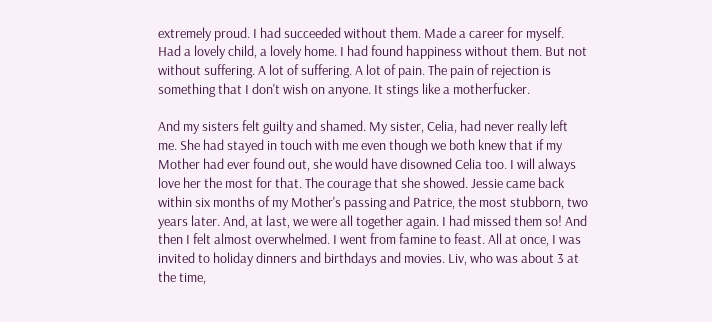extremely proud. I had succeeded without them. Made a career for myself. Had a lovely child, a lovely home. I had found happiness without them. But not without suffering. A lot of suffering. A lot of pain. The pain of rejection is something that I don't wish on anyone. It stings like a motherfucker.

And my sisters felt guilty and shamed. My sister, Celia, had never really left me. She had stayed in touch with me even though we both knew that if my Mother had ever found out, she would have disowned Celia too. I will always love her the most for that. The courage that she showed. Jessie came back within six months of my Mother's passing and Patrice, the most stubborn, two years later. And, at last, we were all together again. I had missed them so! And then I felt almost overwhelmed. I went from famine to feast. All at once, I was invited to holiday dinners and birthdays and movies. Liv, who was about 3 at the time,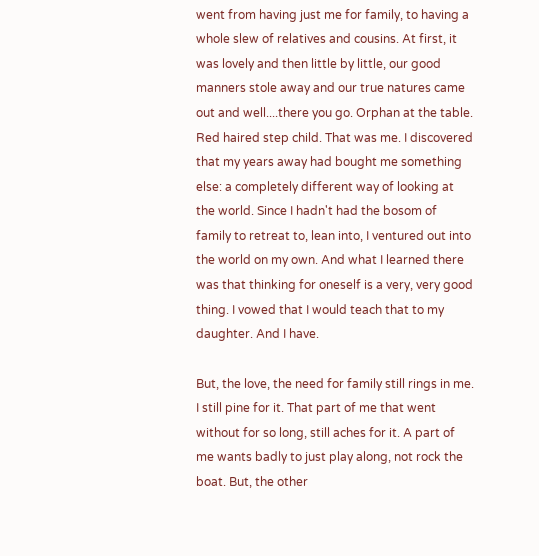went from having just me for family, to having a whole slew of relatives and cousins. At first, it was lovely and then little by little, our good manners stole away and our true natures came out and well....there you go. Orphan at the table. Red haired step child. That was me. I discovered that my years away had bought me something else: a completely different way of looking at the world. Since I hadn't had the bosom of family to retreat to, lean into, I ventured out into the world on my own. And what I learned there was that thinking for oneself is a very, very good thing. I vowed that I would teach that to my daughter. And I have.

But, the love, the need for family still rings in me. I still pine for it. That part of me that went without for so long, still aches for it. A part of me wants badly to just play along, not rock the boat. But, the other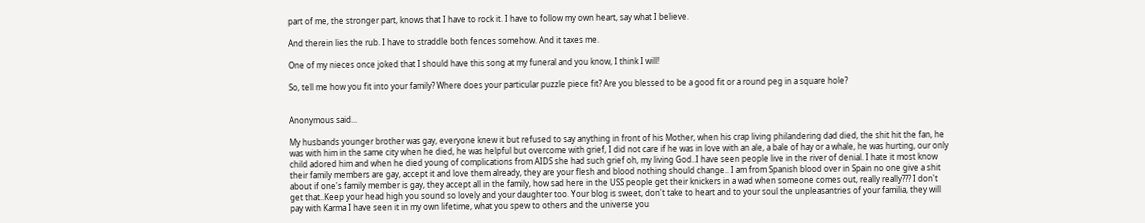part of me, the stronger part, knows that I have to rock it. I have to follow my own heart, say what I believe.

And therein lies the rub. I have to straddle both fences somehow. And it taxes me.

One of my nieces once joked that I should have this song at my funeral and you know, I think I will!

So, tell me how you fit into your family? Where does your particular puzzle piece fit? Are you blessed to be a good fit or a round peg in a square hole?


Anonymous said...

My husbands younger brother was gay, everyone knew it but refused to say anything in front of his Mother, when his crap living philandering dad died, the shit hit the fan, he was with him in the same city when he died, he was helpful but overcome with grief, I did not care if he was in love with an ale, a bale of hay or a whale, he was hurting, our only child adored him and when he died young of complications from AIDS she had such grief oh, my living God..I have seen people live in the river of denial. I hate it most know their family members are gay, accept it and love them already, they are your flesh and blood nothing should change.. I am from Spanish blood over in Spain no one give a shit about if one's family member is gay, they accept all in the family, how sad here in the USS people get their knickers in a wad when someone comes out, really really??? I don't get that..Keep your head high you sound so lovely and your daughter too. Your blog is sweet, don't take to heart and to your soul the unpleasantries of your familia, they will pay with Karma I have seen it in my own lifetime, what you spew to others and the universe you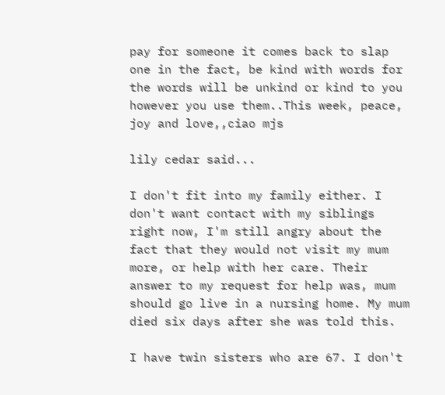pay for someone it comes back to slap one in the fact, be kind with words for the words will be unkind or kind to you however you use them..This week, peace, joy and love,,ciao mjs

lily cedar said...

I don't fit into my family either. I don't want contact with my siblings right now, I'm still angry about the fact that they would not visit my mum more, or help with her care. Their answer to my request for help was, mum should go live in a nursing home. My mum died six days after she was told this.

I have twin sisters who are 67. I don't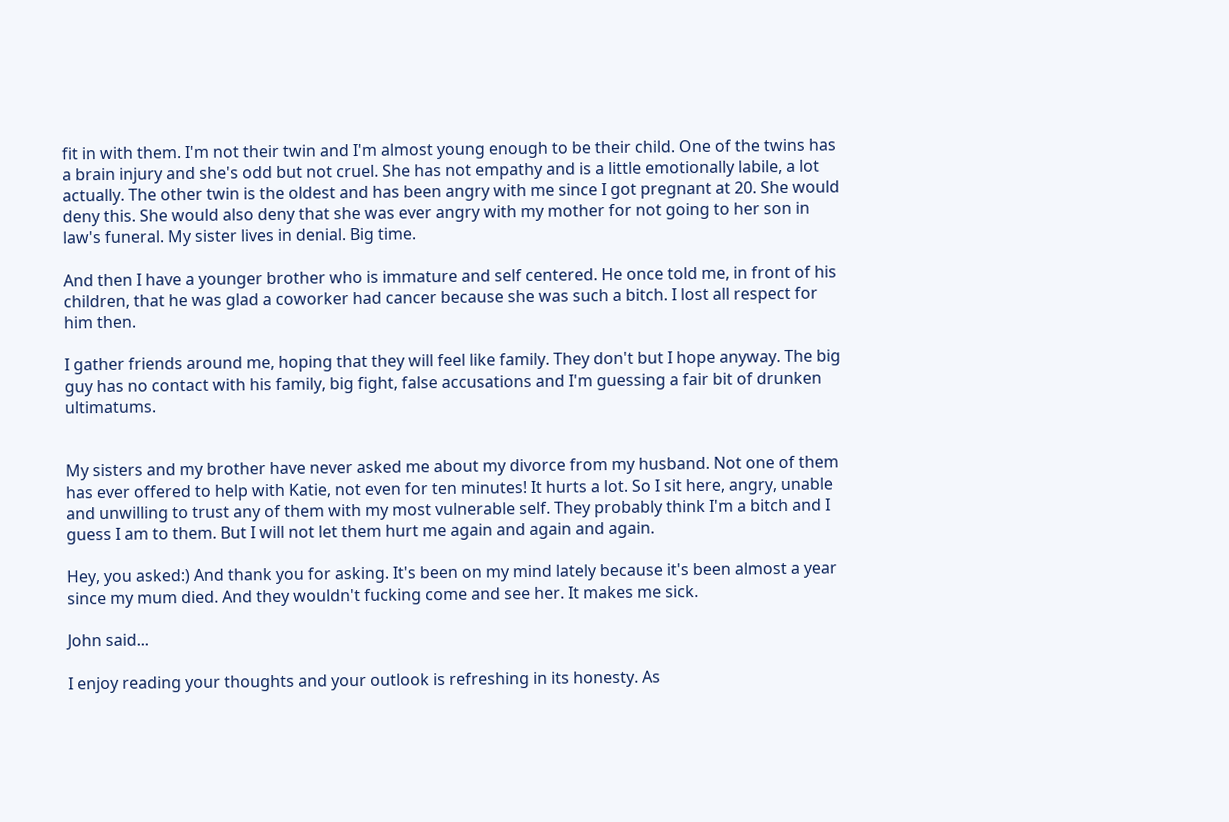fit in with them. I'm not their twin and I'm almost young enough to be their child. One of the twins has a brain injury and she's odd but not cruel. She has not empathy and is a little emotionally labile, a lot actually. The other twin is the oldest and has been angry with me since I got pregnant at 20. She would deny this. She would also deny that she was ever angry with my mother for not going to her son in law's funeral. My sister lives in denial. Big time.

And then I have a younger brother who is immature and self centered. He once told me, in front of his children, that he was glad a coworker had cancer because she was such a bitch. I lost all respect for him then.

I gather friends around me, hoping that they will feel like family. They don't but I hope anyway. The big guy has no contact with his family, big fight, false accusations and I'm guessing a fair bit of drunken ultimatums.


My sisters and my brother have never asked me about my divorce from my husband. Not one of them has ever offered to help with Katie, not even for ten minutes! It hurts a lot. So I sit here, angry, unable and unwilling to trust any of them with my most vulnerable self. They probably think I'm a bitch and I guess I am to them. But I will not let them hurt me again and again and again.

Hey, you asked:) And thank you for asking. It's been on my mind lately because it's been almost a year since my mum died. And they wouldn't fucking come and see her. It makes me sick.

John said...

I enjoy reading your thoughts and your outlook is refreshing in its honesty. As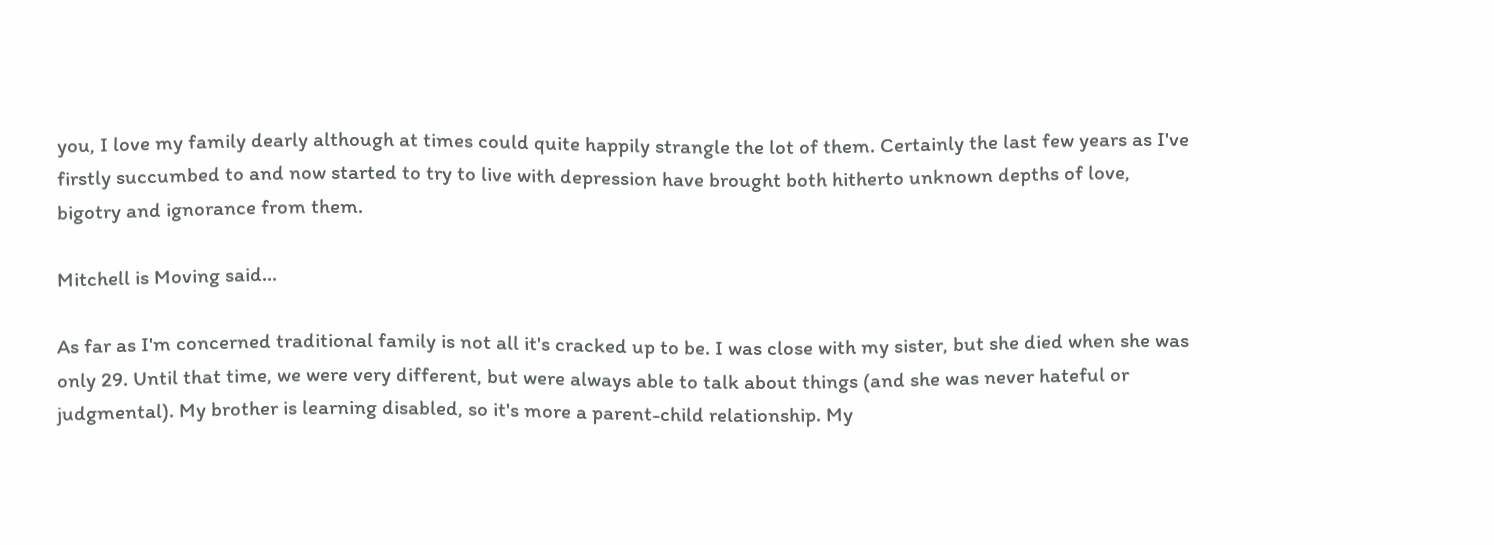you, I love my family dearly although at times could quite happily strangle the lot of them. Certainly the last few years as I've firstly succumbed to and now started to try to live with depression have brought both hitherto unknown depths of love, bigotry and ignorance from them.

Mitchell is Moving said...

As far as I'm concerned traditional family is not all it's cracked up to be. I was close with my sister, but she died when she was only 29. Until that time, we were very different, but were always able to talk about things (and she was never hateful or judgmental). My brother is learning disabled, so it's more a parent-child relationship. My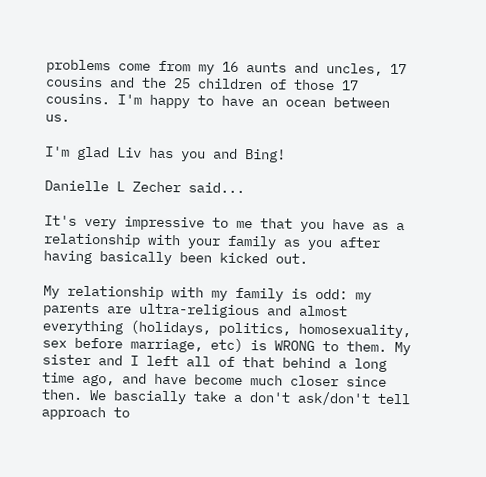problems come from my 16 aunts and uncles, 17 cousins and the 25 children of those 17 cousins. I'm happy to have an ocean between us.

I'm glad Liv has you and Bing!

Danielle L Zecher said...

It's very impressive to me that you have as a relationship with your family as you after having basically been kicked out.

My relationship with my family is odd: my parents are ultra-religious and almost everything (holidays, politics, homosexuality, sex before marriage, etc) is WRONG to them. My sister and I left all of that behind a long time ago, and have become much closer since then. We bascially take a don't ask/don't tell approach to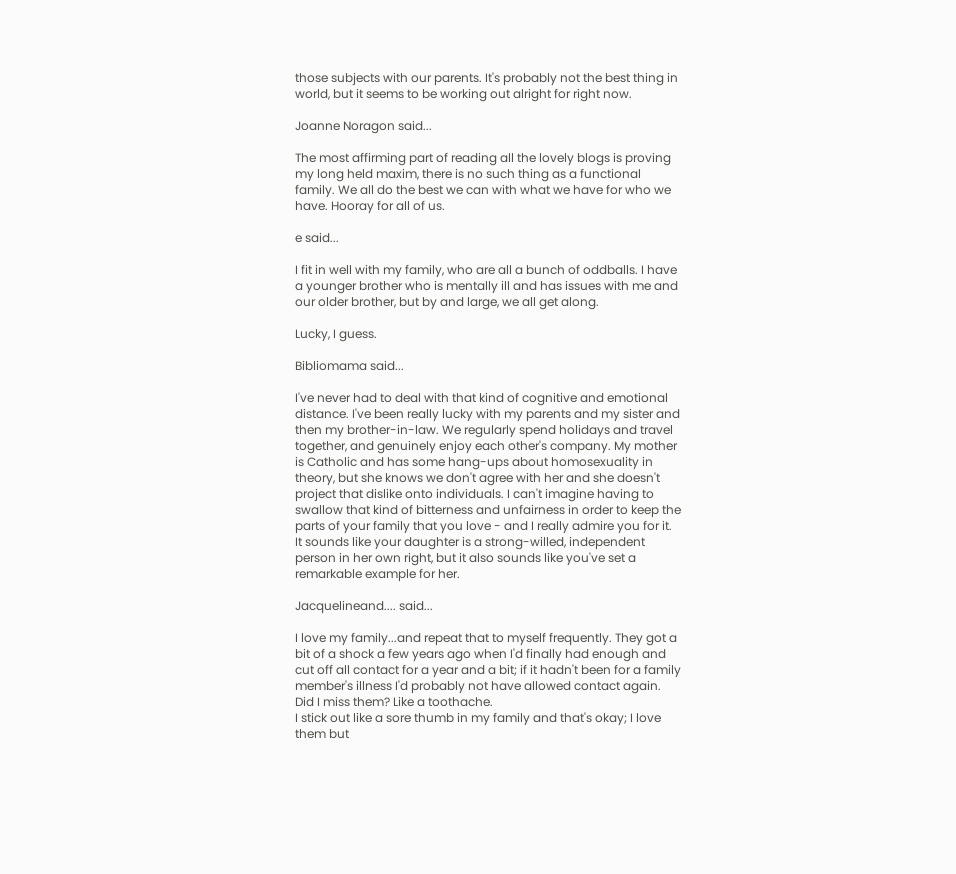those subjects with our parents. It's probably not the best thing in world, but it seems to be working out alright for right now.

Joanne Noragon said...

The most affirming part of reading all the lovely blogs is proving my long held maxim, there is no such thing as a functional family. We all do the best we can with what we have for who we have. Hooray for all of us.

e said...

I fit in well with my family, who are all a bunch of oddballs. I have a younger brother who is mentally ill and has issues with me and our older brother, but by and large, we all get along.

Lucky, I guess.

Bibliomama said...

I've never had to deal with that kind of cognitive and emotional distance. I've been really lucky with my parents and my sister and then my brother-in-law. We regularly spend holidays and travel together, and genuinely enjoy each other's company. My mother is Catholic and has some hang-ups about homosexuality in theory, but she knows we don't agree with her and she doesn't project that dislike onto individuals. I can't imagine having to swallow that kind of bitterness and unfairness in order to keep the parts of your family that you love - and I really admire you for it. It sounds like your daughter is a strong-willed, independent person in her own right, but it also sounds like you've set a remarkable example for her.

Jacquelineand.... said...

I love my family...and repeat that to myself frequently. They got a bit of a shock a few years ago when I'd finally had enough and cut off all contact for a year and a bit; if it hadn't been for a family member's illness I'd probably not have allowed contact again.
Did I miss them? Like a toothache.
I stick out like a sore thumb in my family and that's okay; I love them but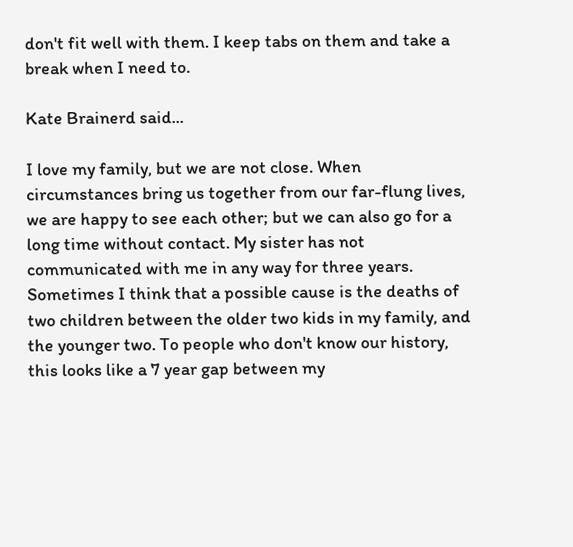don't fit well with them. I keep tabs on them and take a break when I need to.

Kate Brainerd said...

I love my family, but we are not close. When circumstances bring us together from our far-flung lives, we are happy to see each other; but we can also go for a long time without contact. My sister has not communicated with me in any way for three years. Sometimes I think that a possible cause is the deaths of two children between the older two kids in my family, and the younger two. To people who don't know our history, this looks like a 7 year gap between my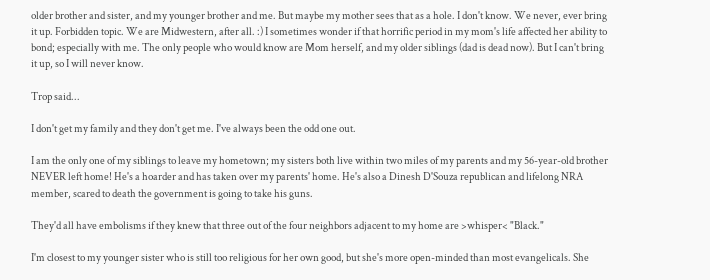older brother and sister, and my younger brother and me. But maybe my mother sees that as a hole. I don't know. We never, ever bring it up. Forbidden topic. We are Midwestern, after all. :) I sometimes wonder if that horrific period in my mom's life affected her ability to bond; especially with me. The only people who would know are Mom herself, and my older siblings (dad is dead now). But I can't bring it up, so I will never know.

Trop said...

I don't get my family and they don't get me. I've always been the odd one out.

I am the only one of my siblings to leave my hometown; my sisters both live within two miles of my parents and my 56-year-old brother NEVER left home! He's a hoarder and has taken over my parents' home. He's also a Dinesh D'Souza republican and lifelong NRA member, scared to death the government is going to take his guns.

They'd all have embolisms if they knew that three out of the four neighbors adjacent to my home are >whisper< "Black."

I'm closest to my younger sister who is still too religious for her own good, but she's more open-minded than most evangelicals. She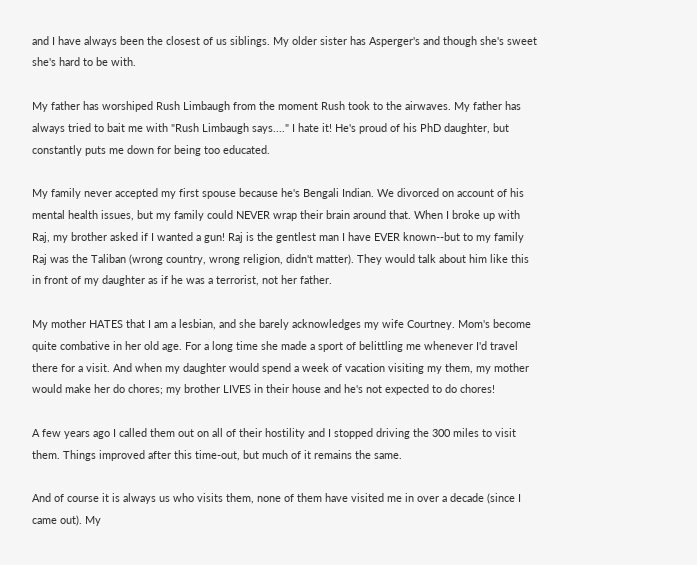and I have always been the closest of us siblings. My older sister has Asperger's and though she's sweet she's hard to be with.

My father has worshiped Rush Limbaugh from the moment Rush took to the airwaves. My father has always tried to bait me with "Rush Limbaugh says...." I hate it! He's proud of his PhD daughter, but constantly puts me down for being too educated.

My family never accepted my first spouse because he's Bengali Indian. We divorced on account of his mental health issues, but my family could NEVER wrap their brain around that. When I broke up with Raj, my brother asked if I wanted a gun! Raj is the gentlest man I have EVER known--but to my family Raj was the Taliban (wrong country, wrong religion, didn't matter). They would talk about him like this in front of my daughter as if he was a terrorist, not her father.

My mother HATES that I am a lesbian, and she barely acknowledges my wife Courtney. Mom's become quite combative in her old age. For a long time she made a sport of belittling me whenever I'd travel there for a visit. And when my daughter would spend a week of vacation visiting my them, my mother would make her do chores; my brother LIVES in their house and he's not expected to do chores!

A few years ago I called them out on all of their hostility and I stopped driving the 300 miles to visit them. Things improved after this time-out, but much of it remains the same.

And of course it is always us who visits them, none of them have visited me in over a decade (since I came out). My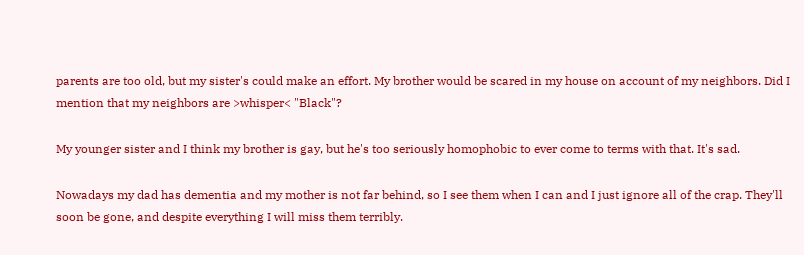parents are too old, but my sister's could make an effort. My brother would be scared in my house on account of my neighbors. Did I mention that my neighbors are >whisper< "Black"?

My younger sister and I think my brother is gay, but he's too seriously homophobic to ever come to terms with that. It's sad.

Nowadays my dad has dementia and my mother is not far behind, so I see them when I can and I just ignore all of the crap. They'll soon be gone, and despite everything I will miss them terribly.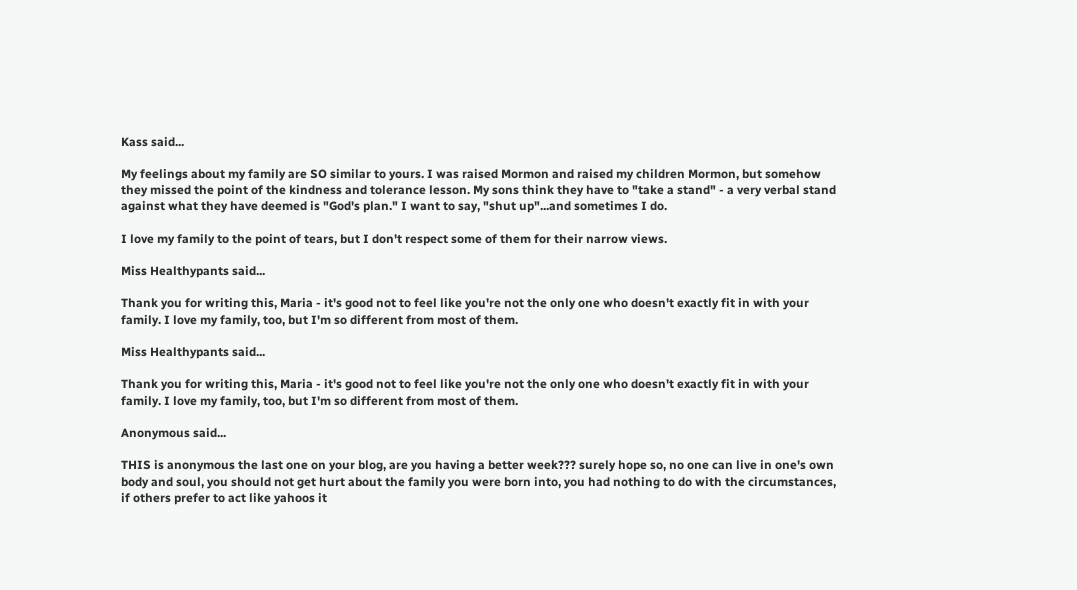Kass said...

My feelings about my family are SO similar to yours. I was raised Mormon and raised my children Mormon, but somehow they missed the point of the kindness and tolerance lesson. My sons think they have to "take a stand" - a very verbal stand against what they have deemed is "God's plan." I want to say, "shut up"...and sometimes I do.

I love my family to the point of tears, but I don't respect some of them for their narrow views.

Miss Healthypants said...

Thank you for writing this, Maria - it's good not to feel like you're not the only one who doesn't exactly fit in with your family. I love my family, too, but I'm so different from most of them.

Miss Healthypants said...

Thank you for writing this, Maria - it's good not to feel like you're not the only one who doesn't exactly fit in with your family. I love my family, too, but I'm so different from most of them.

Anonymous said...

THIS is anonymous the last one on your blog, are you having a better week??? surely hope so, no one can live in one's own body and soul, you should not get hurt about the family you were born into, you had nothing to do with the circumstances, if others prefer to act like yahoos it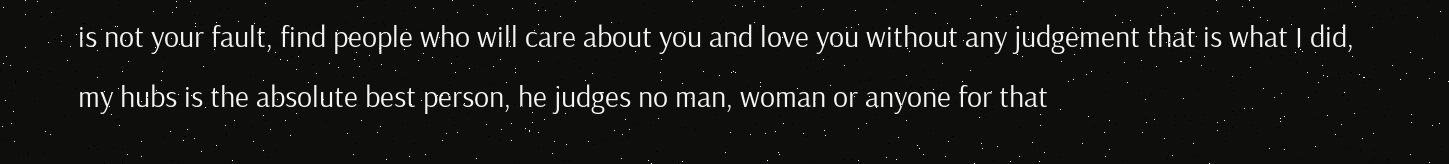is not your fault, find people who will care about you and love you without any judgement that is what I did, my hubs is the absolute best person, he judges no man, woman or anyone for that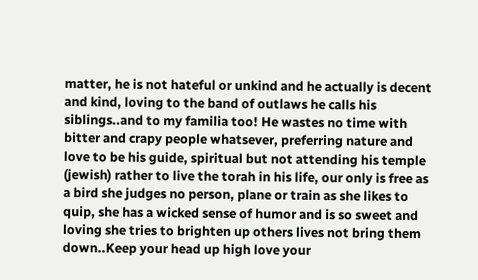matter, he is not hateful or unkind and he actually is decent and kind, loving to the band of outlaws he calls his siblings..and to my familia too! He wastes no time with bitter and crapy people whatsever, preferring nature and love to be his guide, spiritual but not attending his temple (jewish) rather to live the torah in his life, our only is free as a bird she judges no person, plane or train as she likes to quip, she has a wicked sense of humor and is so sweet and loving she tries to brighten up others lives not bring them down..Keep your head up high love your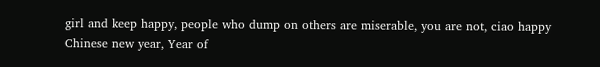girl and keep happy, people who dump on others are miserable, you are not, ciao happy Chinese new year, Year of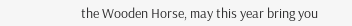the Wooden Horse, may this year bring you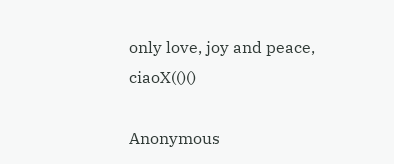only love, joy and peace, ciaoX(()()

Anonymous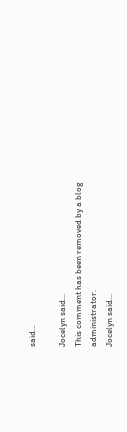said...

Jocelyn said...
This comment has been removed by a blog administrator.
Jocelyn said...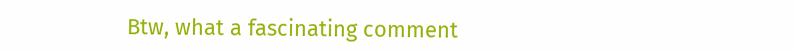Btw, what a fascinating comment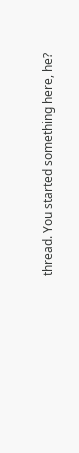thread. You started something here, he?